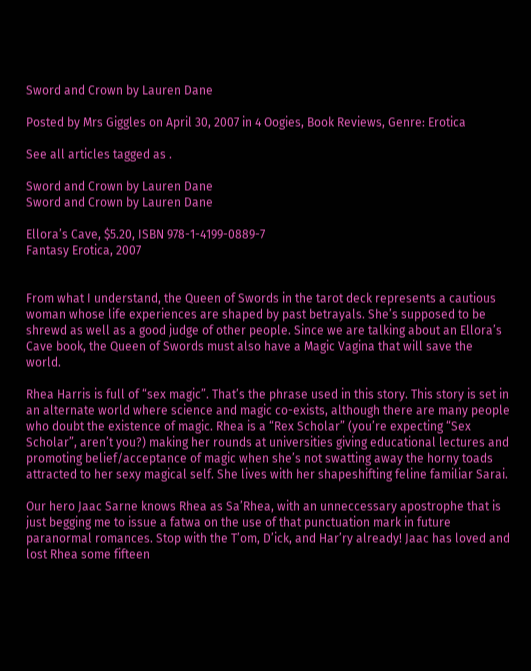Sword and Crown by Lauren Dane

Posted by Mrs Giggles on April 30, 2007 in 4 Oogies, Book Reviews, Genre: Erotica

See all articles tagged as .

Sword and Crown by Lauren Dane
Sword and Crown by Lauren Dane

Ellora’s Cave, $5.20, ISBN 978-1-4199-0889-7
Fantasy Erotica, 2007


From what I understand, the Queen of Swords in the tarot deck represents a cautious woman whose life experiences are shaped by past betrayals. She’s supposed to be shrewd as well as a good judge of other people. Since we are talking about an Ellora’s Cave book, the Queen of Swords must also have a Magic Vagina that will save the world.

Rhea Harris is full of “sex magic”. That’s the phrase used in this story. This story is set in an alternate world where science and magic co-exists, although there are many people who doubt the existence of magic. Rhea is a “Rex Scholar” (you’re expecting “Sex Scholar”, aren’t you?) making her rounds at universities giving educational lectures and promoting belief/acceptance of magic when she’s not swatting away the horny toads attracted to her sexy magical self. She lives with her shapeshifting feline familiar Sarai.

Our hero Jaac Sarne knows Rhea as Sa’Rhea, with an unneccessary apostrophe that is just begging me to issue a fatwa on the use of that punctuation mark in future paranormal romances. Stop with the T’om, D’ick, and Har’ry already! Jaac has loved and lost Rhea some fifteen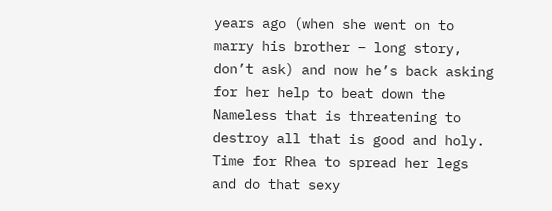years ago (when she went on to marry his brother – long story, don’t ask) and now he’s back asking for her help to beat down the Nameless that is threatening to destroy all that is good and holy. Time for Rhea to spread her legs and do that sexy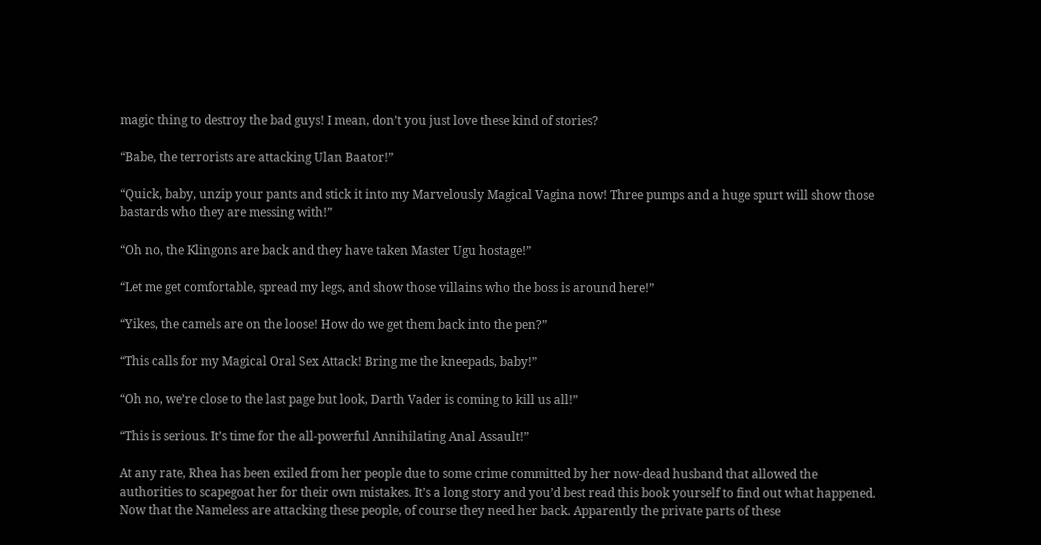magic thing to destroy the bad guys! I mean, don’t you just love these kind of stories?

“Babe, the terrorists are attacking Ulan Baator!”

“Quick, baby, unzip your pants and stick it into my Marvelously Magical Vagina now! Three pumps and a huge spurt will show those bastards who they are messing with!”

“Oh no, the Klingons are back and they have taken Master Ugu hostage!”

“Let me get comfortable, spread my legs, and show those villains who the boss is around here!”

“Yikes, the camels are on the loose! How do we get them back into the pen?”

“This calls for my Magical Oral Sex Attack! Bring me the kneepads, baby!”

“Oh no, we’re close to the last page but look, Darth Vader is coming to kill us all!”

“This is serious. It’s time for the all-powerful Annihilating Anal Assault!”

At any rate, Rhea has been exiled from her people due to some crime committed by her now-dead husband that allowed the authorities to scapegoat her for their own mistakes. It’s a long story and you’d best read this book yourself to find out what happened. Now that the Nameless are attacking these people, of course they need her back. Apparently the private parts of these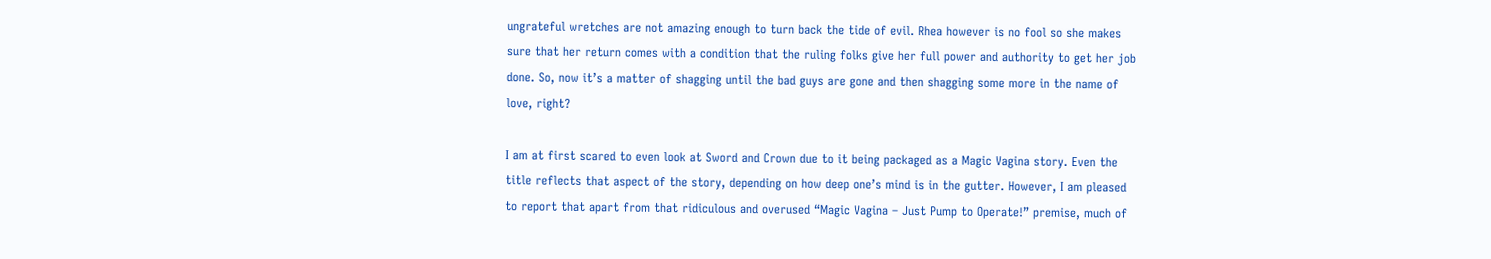ungrateful wretches are not amazing enough to turn back the tide of evil. Rhea however is no fool so she makes sure that her return comes with a condition that the ruling folks give her full power and authority to get her job done. So, now it’s a matter of shagging until the bad guys are gone and then shagging some more in the name of love, right?

I am at first scared to even look at Sword and Crown due to it being packaged as a Magic Vagina story. Even the title reflects that aspect of the story, depending on how deep one’s mind is in the gutter. However, I am pleased to report that apart from that ridiculous and overused “Magic Vagina – Just Pump to Operate!” premise, much of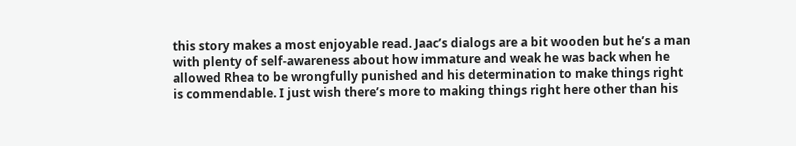this story makes a most enjoyable read. Jaac’s dialogs are a bit wooden but he’s a man with plenty of self-awareness about how immature and weak he was back when he allowed Rhea to be wrongfully punished and his determination to make things right is commendable. I just wish there’s more to making things right here other than his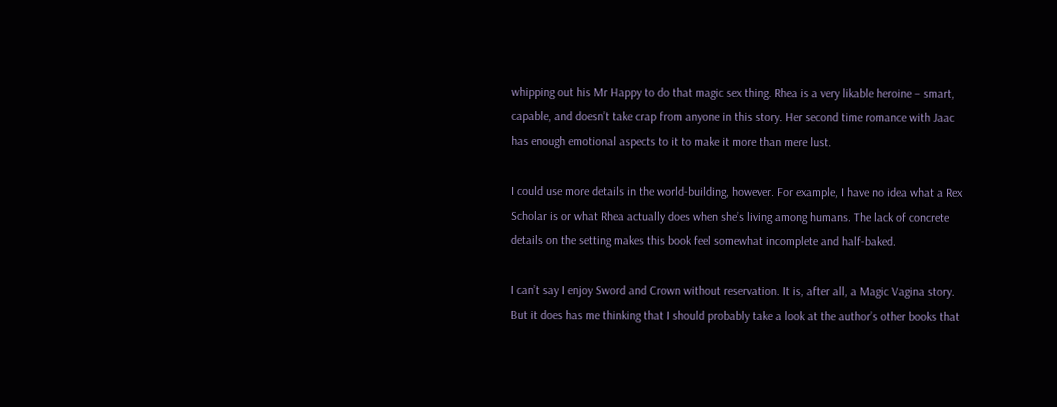whipping out his Mr Happy to do that magic sex thing. Rhea is a very likable heroine – smart, capable, and doesn’t take crap from anyone in this story. Her second time romance with Jaac has enough emotional aspects to it to make it more than mere lust.

I could use more details in the world-building, however. For example, I have no idea what a Rex Scholar is or what Rhea actually does when she’s living among humans. The lack of concrete details on the setting makes this book feel somewhat incomplete and half-baked.

I can’t say I enjoy Sword and Crown without reservation. It is, after all, a Magic Vagina story. But it does has me thinking that I should probably take a look at the author’s other books that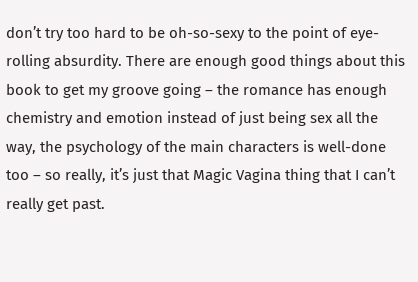don’t try too hard to be oh-so-sexy to the point of eye-rolling absurdity. There are enough good things about this book to get my groove going – the romance has enough chemistry and emotion instead of just being sex all the way, the psychology of the main characters is well-done too – so really, it’s just that Magic Vagina thing that I can’t really get past.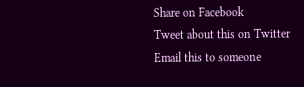Share on Facebook
Tweet about this on Twitter
Email this to someone